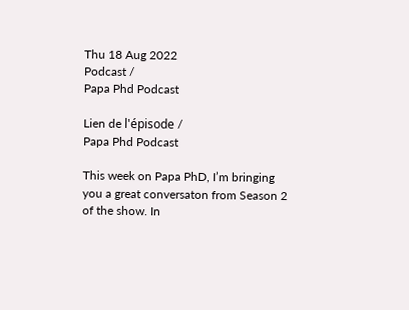Thu 18 Aug 2022
Podcast /
Papa Phd Podcast

Lien de l'épisode /
Papa Phd Podcast

This week on Papa PhD, I’m bringing you a great conversaton from Season 2 of the show. In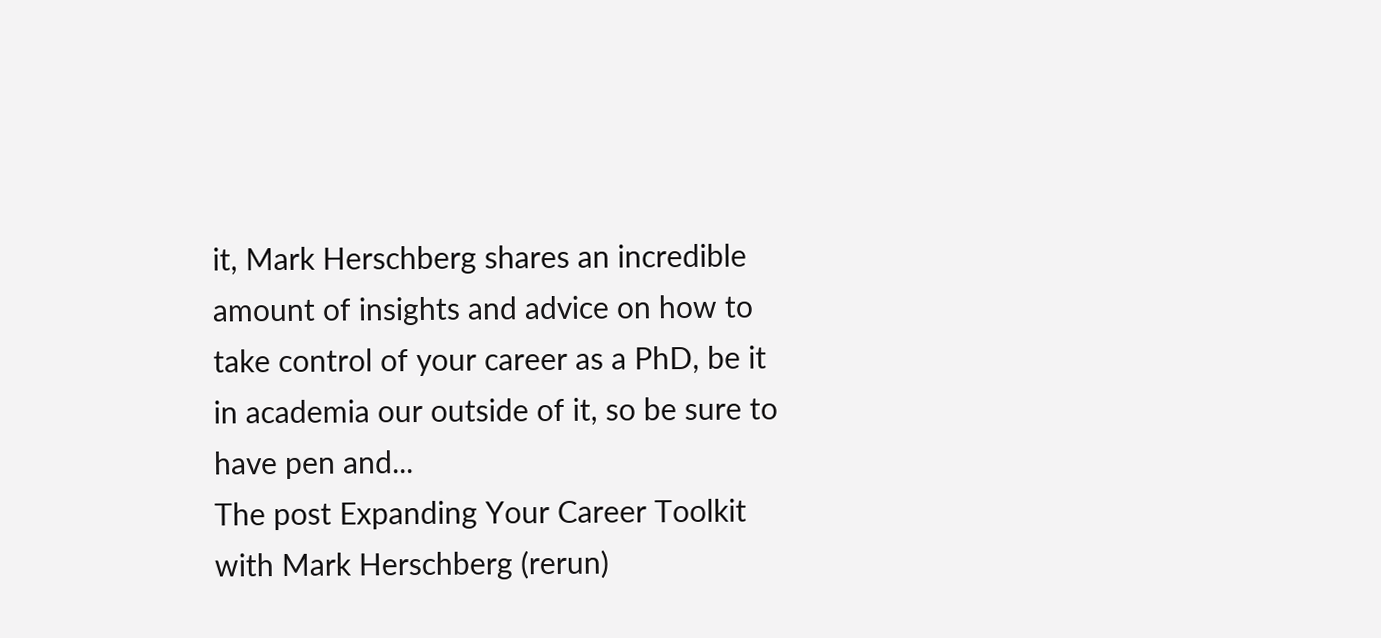it, Mark Herschberg shares an incredible amount of insights and advice on how to take control of your career as a PhD, be it in academia our outside of it, so be sure to have pen and...
The post Expanding Your Career Toolkit with Mark Herschberg (rerun)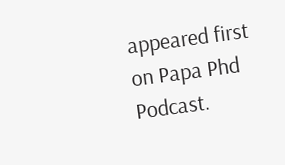appeared first on Papa Phd Podcast.